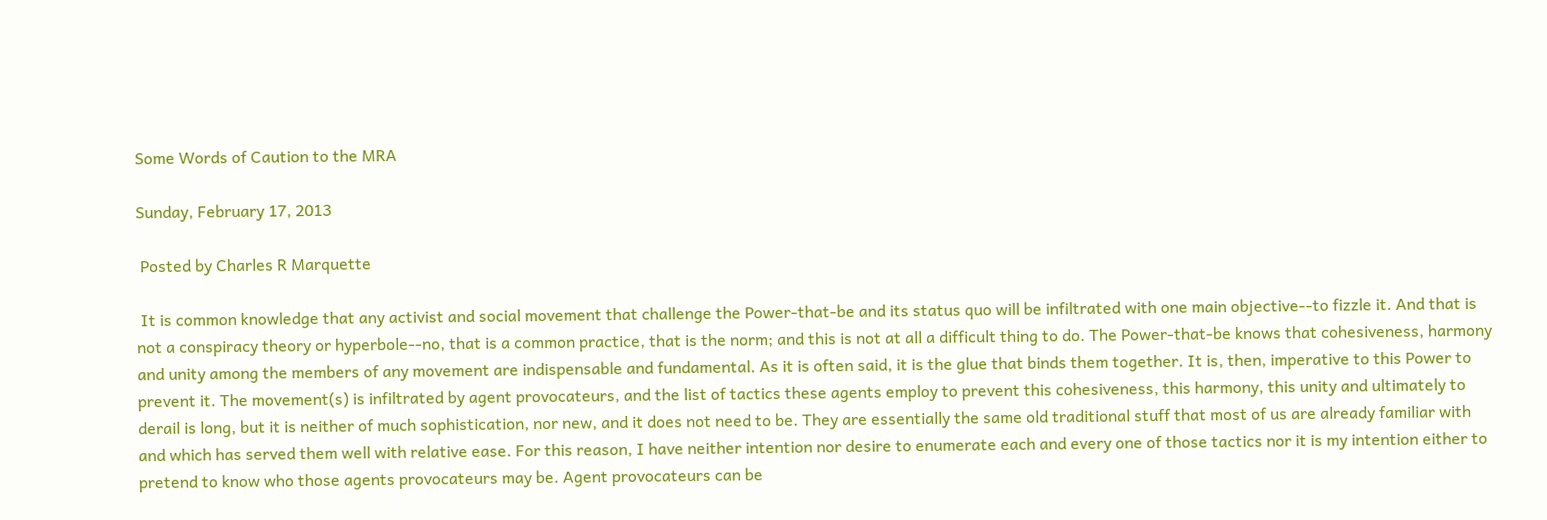Some Words of Caution to the MRA

Sunday, February 17, 2013

 Posted by Charles R Marquette

 It is common knowledge that any activist and social movement that challenge the Power-that-be and its status quo will be infiltrated with one main objective--to fizzle it. And that is not a conspiracy theory or hyperbole--no, that is a common practice, that is the norm; and this is not at all a difficult thing to do. The Power-that-be knows that cohesiveness, harmony and unity among the members of any movement are indispensable and fundamental. As it is often said, it is the glue that binds them together. It is, then, imperative to this Power to prevent it. The movement(s) is infiltrated by agent provocateurs, and the list of tactics these agents employ to prevent this cohesiveness, this harmony, this unity and ultimately to derail is long, but it is neither of much sophistication, nor new, and it does not need to be. They are essentially the same old traditional stuff that most of us are already familiar with and which has served them well with relative ease. For this reason, I have neither intention nor desire to enumerate each and every one of those tactics nor it is my intention either to pretend to know who those agents provocateurs may be. Agent provocateurs can be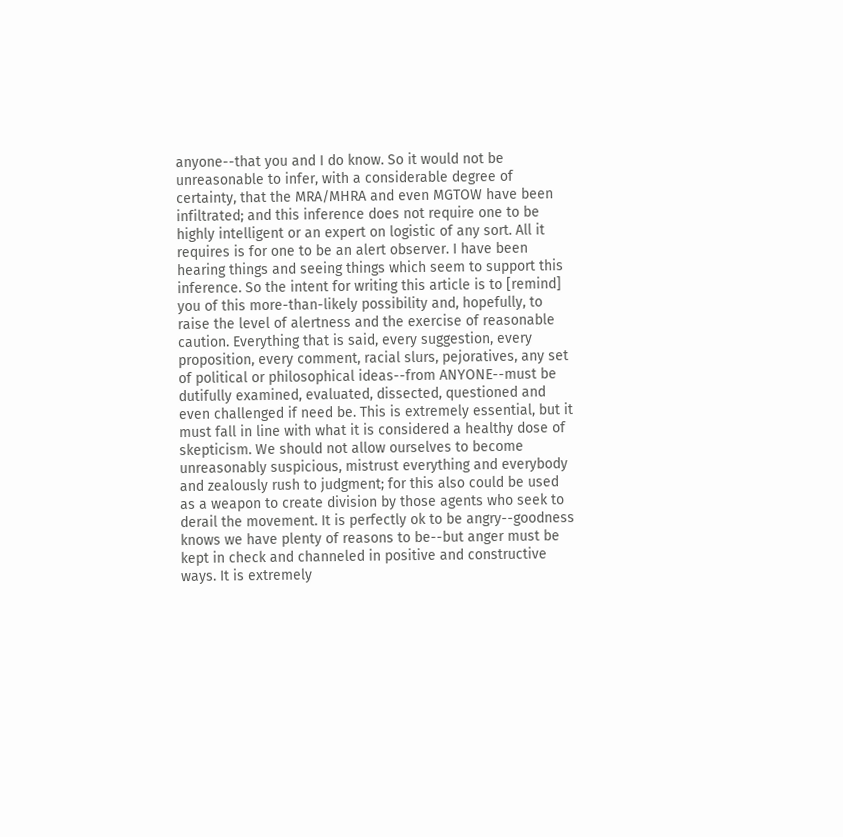anyone--that you and I do know. So it would not be unreasonable to infer, with a considerable degree of certainty, that the MRA/MHRA and even MGTOW have been infiltrated; and this inference does not require one to be highly intelligent or an expert on logistic of any sort. All it requires is for one to be an alert observer. I have been hearing things and seeing things which seem to support this inference. So the intent for writing this article is to [remind] you of this more-than-likely possibility and, hopefully, to raise the level of alertness and the exercise of reasonable caution. Everything that is said, every suggestion, every proposition, every comment, racial slurs, pejoratives, any set of political or philosophical ideas--from ANYONE--must be dutifully examined, evaluated, dissected, questioned and even challenged if need be. This is extremely essential, but it must fall in line with what it is considered a healthy dose of skepticism. We should not allow ourselves to become unreasonably suspicious, mistrust everything and everybody and zealously rush to judgment; for this also could be used as a weapon to create division by those agents who seek to derail the movement. It is perfectly ok to be angry--goodness knows we have plenty of reasons to be--but anger must be kept in check and channeled in positive and constructive ways. It is extremely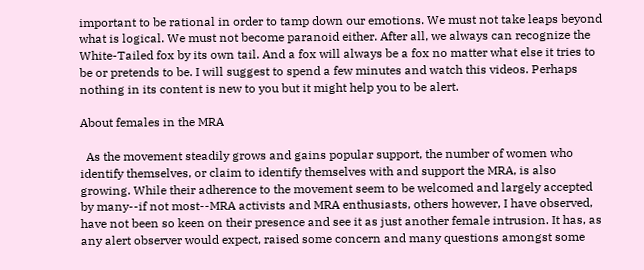important to be rational in order to tamp down our emotions. We must not take leaps beyond what is logical. We must not become paranoid either. After all, we always can recognize the White-Tailed fox by its own tail. And a fox will always be a fox no matter what else it tries to be or pretends to be. I will suggest to spend a few minutes and watch this videos. Perhaps nothing in its content is new to you but it might help you to be alert.

About females in the MRA

  As the movement steadily grows and gains popular support, the number of women who identify themselves, or claim to identify themselves with and support the MRA, is also growing. While their adherence to the movement seem to be welcomed and largely accepted by many--if not most--MRA activists and MRA enthusiasts, others however, I have observed, have not been so keen on their presence and see it as just another female intrusion. It has, as any alert observer would expect, raised some concern and many questions amongst some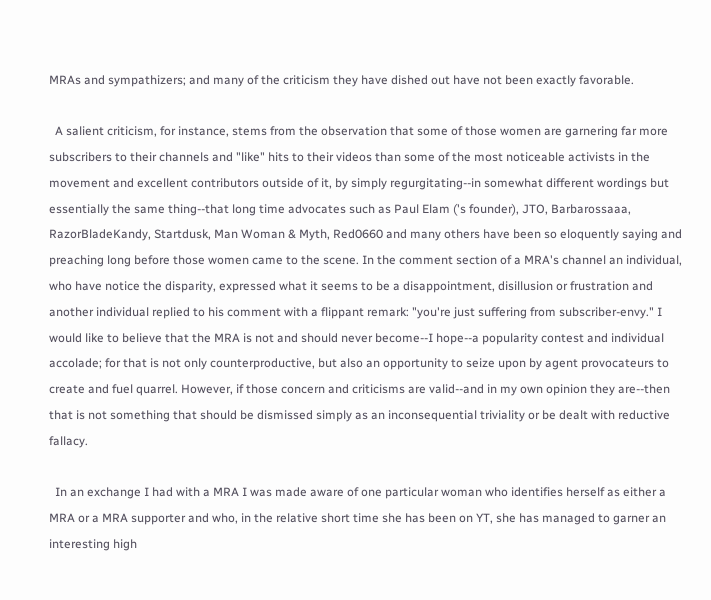MRAs and sympathizers; and many of the criticism they have dished out have not been exactly favorable.

  A salient criticism, for instance, stems from the observation that some of those women are garnering far more subscribers to their channels and "like" hits to their videos than some of the most noticeable activists in the movement and excellent contributors outside of it, by simply regurgitating--in somewhat different wordings but essentially the same thing--that long time advocates such as Paul Elam ('s founder), JTO, Barbarossaaa, RazorBladeKandy, Startdusk, Man Woman & Myth, Red0660 and many others have been so eloquently saying and preaching long before those women came to the scene. In the comment section of a MRA's channel an individual, who have notice the disparity, expressed what it seems to be a disappointment, disillusion or frustration and another individual replied to his comment with a flippant remark: "you're just suffering from subscriber-envy." I would like to believe that the MRA is not and should never become--I hope--a popularity contest and individual accolade; for that is not only counterproductive, but also an opportunity to seize upon by agent provocateurs to create and fuel quarrel. However, if those concern and criticisms are valid--and in my own opinion they are--then that is not something that should be dismissed simply as an inconsequential triviality or be dealt with reductive fallacy.

  In an exchange I had with a MRA I was made aware of one particular woman who identifies herself as either a MRA or a MRA supporter and who, in the relative short time she has been on YT, she has managed to garner an interesting high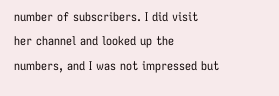number of subscribers. I did visit her channel and looked up the numbers, and I was not impressed but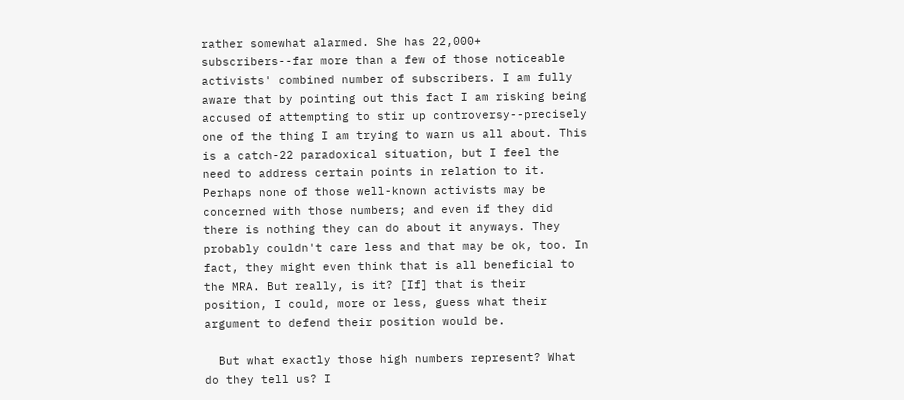rather somewhat alarmed. She has 22,000+ subscribers--far more than a few of those noticeable activists' combined number of subscribers. I am fully aware that by pointing out this fact I am risking being accused of attempting to stir up controversy--precisely one of the thing I am trying to warn us all about. This is a catch-22 paradoxical situation, but I feel the need to address certain points in relation to it. Perhaps none of those well-known activists may be concerned with those numbers; and even if they did there is nothing they can do about it anyways. They probably couldn't care less and that may be ok, too. In fact, they might even think that is all beneficial to the MRA. But really, is it? [If] that is their position, I could, more or less, guess what their argument to defend their position would be.

  But what exactly those high numbers represent? What do they tell us? I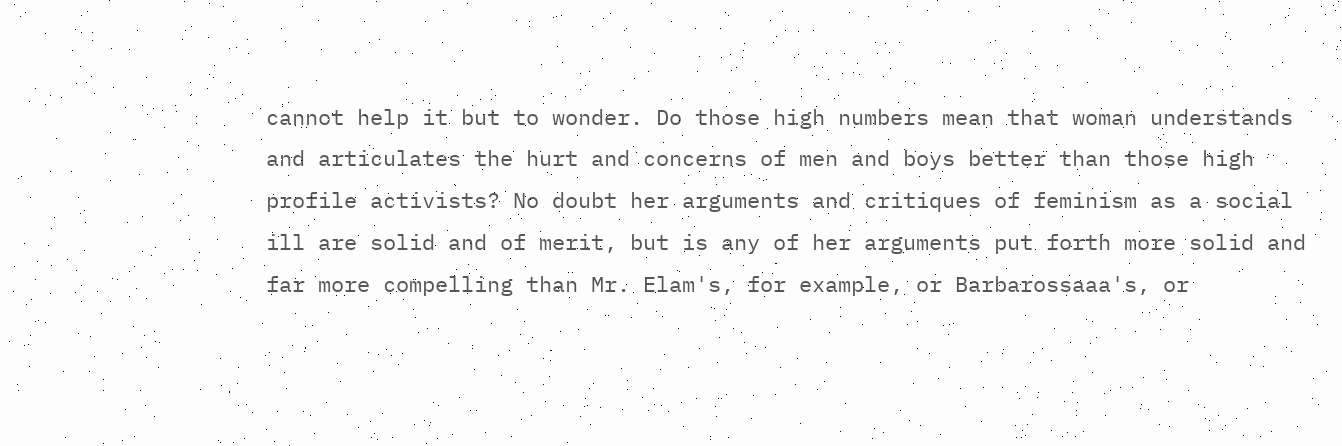cannot help it but to wonder. Do those high numbers mean that woman understands and articulates the hurt and concerns of men and boys better than those high profile activists? No doubt her arguments and critiques of feminism as a social ill are solid and of merit, but is any of her arguments put forth more solid and far more compelling than Mr. Elam's, for example, or Barbarossaaa's, or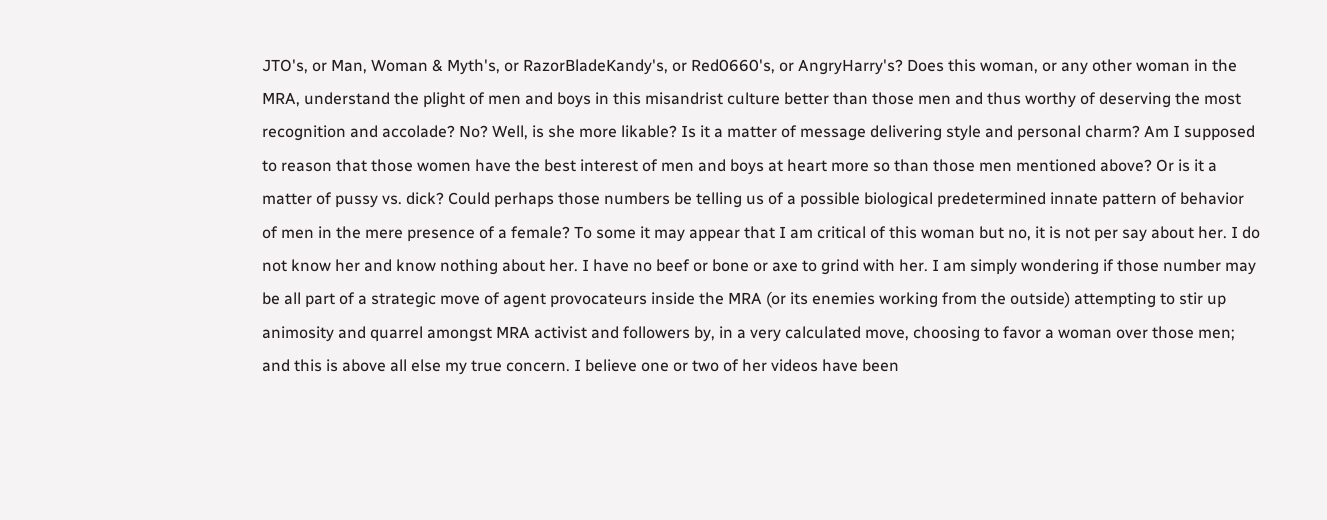JTO's, or Man, Woman & Myth's, or RazorBladeKandy's, or Red0660's, or AngryHarry's? Does this woman, or any other woman in the MRA, understand the plight of men and boys in this misandrist culture better than those men and thus worthy of deserving the most recognition and accolade? No? Well, is she more likable? Is it a matter of message delivering style and personal charm? Am I supposed to reason that those women have the best interest of men and boys at heart more so than those men mentioned above? Or is it a matter of pussy vs. dick? Could perhaps those numbers be telling us of a possible biological predetermined innate pattern of behavior of men in the mere presence of a female? To some it may appear that I am critical of this woman but no, it is not per say about her. I do not know her and know nothing about her. I have no beef or bone or axe to grind with her. I am simply wondering if those number may be all part of a strategic move of agent provocateurs inside the MRA (or its enemies working from the outside) attempting to stir up animosity and quarrel amongst MRA activist and followers by, in a very calculated move, choosing to favor a woman over those men; and this is above all else my true concern. I believe one or two of her videos have been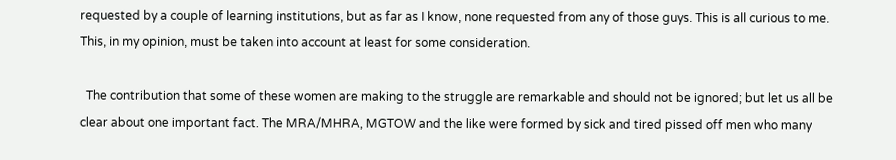requested by a couple of learning institutions, but as far as I know, none requested from any of those guys. This is all curious to me. This, in my opinion, must be taken into account at least for some consideration.

  The contribution that some of these women are making to the struggle are remarkable and should not be ignored; but let us all be clear about one important fact. The MRA/MHRA, MGTOW and the like were formed by sick and tired pissed off men who many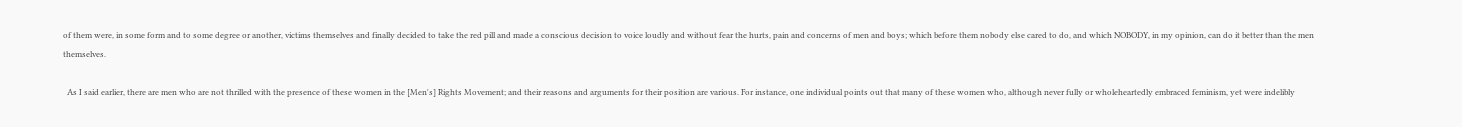of them were, in some form and to some degree or another, victims themselves and finally decided to take the red pill and made a conscious decision to voice loudly and without fear the hurts, pain and concerns of men and boys; which before them nobody else cared to do, and which NOBODY, in my opinion, can do it better than the men themselves.

  As I said earlier, there are men who are not thrilled with the presence of these women in the [Men's] Rights Movement; and their reasons and arguments for their position are various. For instance, one individual points out that many of these women who, although never fully or wholeheartedly embraced feminism, yet were indelibly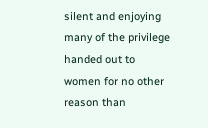silent and enjoying many of the privilege handed out to women for no other reason than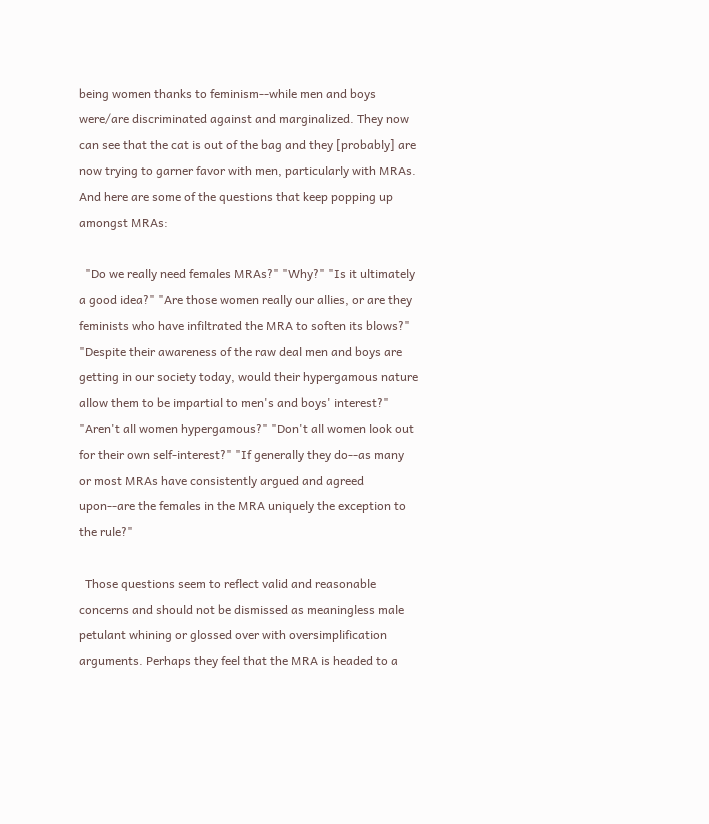being women thanks to feminism--while men and boys were/are discriminated against and marginalized. They now can see that the cat is out of the bag and they [probably] are now trying to garner favor with men, particularly with MRAs. And here are some of the questions that keep popping up amongst MRAs:

  "Do we really need females MRAs?" "Why?" "Is it ultimately a good idea?" "Are those women really our allies, or are they feminists who have infiltrated the MRA to soften its blows?" "Despite their awareness of the raw deal men and boys are getting in our society today, would their hypergamous nature allow them to be impartial to men's and boys' interest?" "Aren't all women hypergamous?" "Don't all women look out for their own self-interest?" "If generally they do--as many or most MRAs have consistently argued and agreed upon--are the females in the MRA uniquely the exception to the rule?"

  Those questions seem to reflect valid and reasonable concerns and should not be dismissed as meaningless male petulant whining or glossed over with oversimplification arguments. Perhaps they feel that the MRA is headed to a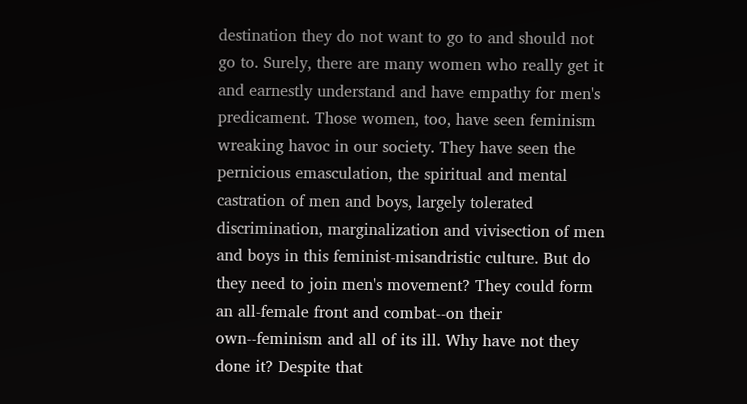destination they do not want to go to and should not go to. Surely, there are many women who really get it and earnestly understand and have empathy for men's predicament. Those women, too, have seen feminism wreaking havoc in our society. They have seen the pernicious emasculation, the spiritual and mental castration of men and boys, largely tolerated discrimination, marginalization and vivisection of men and boys in this feminist-misandristic culture. But do they need to join men's movement? They could form an all-female front and combat--on their own--feminism and all of its ill. Why have not they done it? Despite that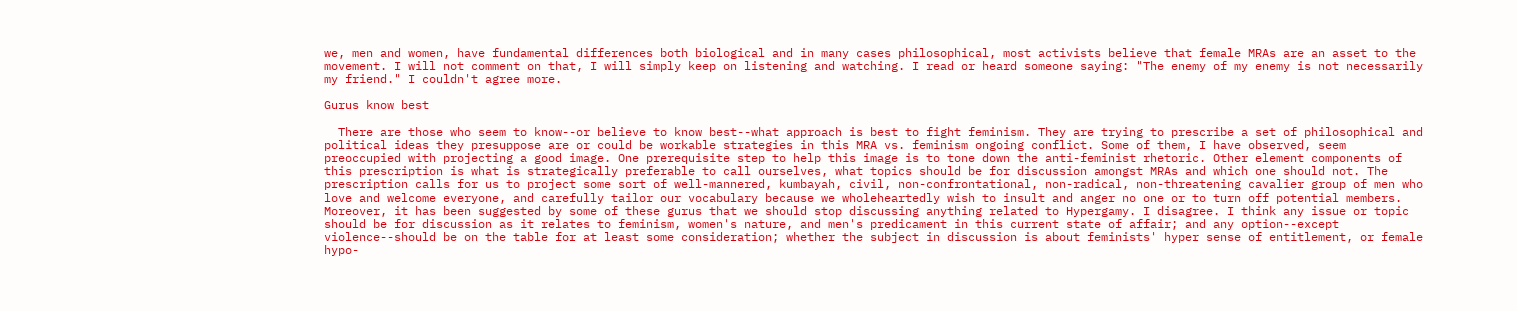we, men and women, have fundamental differences both biological and in many cases philosophical, most activists believe that female MRAs are an asset to the movement. I will not comment on that, I will simply keep on listening and watching. I read or heard someone saying: "The enemy of my enemy is not necessarily my friend." I couldn't agree more.

Gurus know best

  There are those who seem to know--or believe to know best--what approach is best to fight feminism. They are trying to prescribe a set of philosophical and political ideas they presuppose are or could be workable strategies in this MRA vs. feminism ongoing conflict. Some of them, I have observed, seem preoccupied with projecting a good image. One prerequisite step to help this image is to tone down the anti-feminist rhetoric. Other element components of this prescription is what is strategically preferable to call ourselves, what topics should be for discussion amongst MRAs and which one should not. The prescription calls for us to project some sort of well-mannered, kumbayah, civil, non-confrontational, non-radical, non-threatening cavalier group of men who love and welcome everyone, and carefully tailor our vocabulary because we wholeheartedly wish to insult and anger no one or to turn off potential members. Moreover, it has been suggested by some of these gurus that we should stop discussing anything related to Hypergamy. I disagree. I think any issue or topic should be for discussion as it relates to feminism, women's nature, and men's predicament in this current state of affair; and any option--except violence--should be on the table for at least some consideration; whether the subject in discussion is about feminists' hyper sense of entitlement, or female hypo-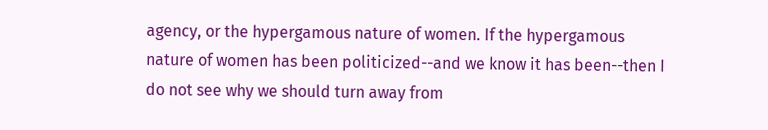agency, or the hypergamous nature of women. If the hypergamous nature of women has been politicized--and we know it has been--then I do not see why we should turn away from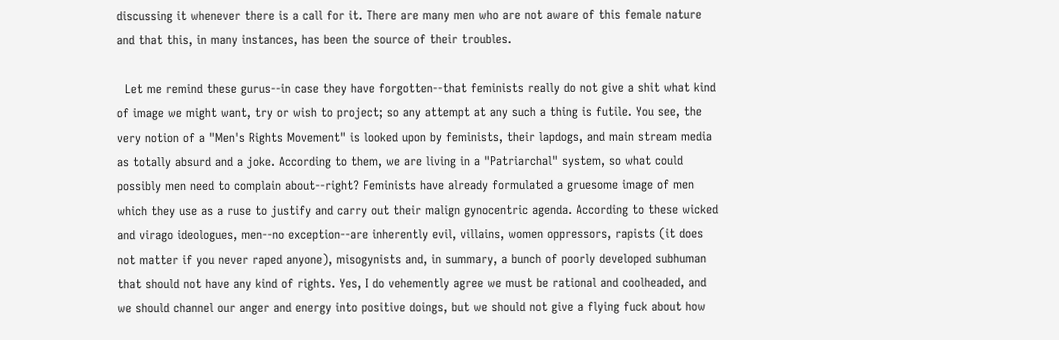discussing it whenever there is a call for it. There are many men who are not aware of this female nature and that this, in many instances, has been the source of their troubles.

  Let me remind these gurus--in case they have forgotten--that feminists really do not give a shit what kind of image we might want, try or wish to project; so any attempt at any such a thing is futile. You see, the very notion of a "Men's Rights Movement" is looked upon by feminists, their lapdogs, and main stream media as totally absurd and a joke. According to them, we are living in a "Patriarchal" system, so what could possibly men need to complain about--right? Feminists have already formulated a gruesome image of men which they use as a ruse to justify and carry out their malign gynocentric agenda. According to these wicked and virago ideologues, men--no exception--are inherently evil, villains, women oppressors, rapists (it does not matter if you never raped anyone), misogynists and, in summary, a bunch of poorly developed subhuman that should not have any kind of rights. Yes, I do vehemently agree we must be rational and coolheaded, and we should channel our anger and energy into positive doings, but we should not give a flying fuck about how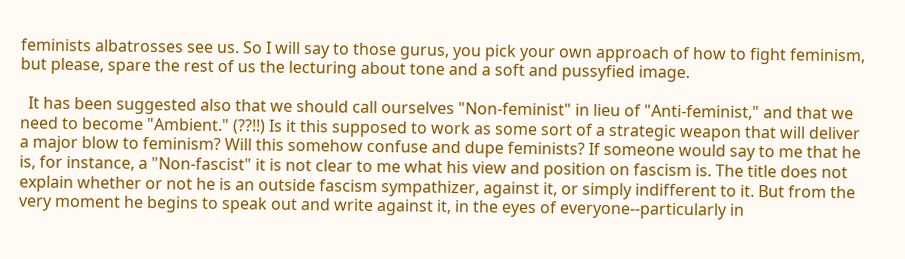feminists albatrosses see us. So I will say to those gurus, you pick your own approach of how to fight feminism, but please, spare the rest of us the lecturing about tone and a soft and pussyfied image.

  It has been suggested also that we should call ourselves "Non-feminist" in lieu of "Anti-feminist," and that we need to become "Ambient." (??!!) Is it this supposed to work as some sort of a strategic weapon that will deliver a major blow to feminism? Will this somehow confuse and dupe feminists? If someone would say to me that he is, for instance, a "Non-fascist" it is not clear to me what his view and position on fascism is. The title does not explain whether or not he is an outside fascism sympathizer, against it, or simply indifferent to it. But from the very moment he begins to speak out and write against it, in the eyes of everyone--particularly in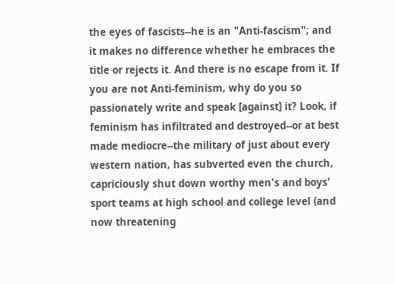the eyes of fascists--he is an "Anti-fascism"; and it makes no difference whether he embraces the title or rejects it. And there is no escape from it. If you are not Anti-feminism, why do you so passionately write and speak [against] it? Look, if feminism has infiltrated and destroyed--or at best made mediocre--the military of just about every western nation, has subverted even the church, capriciously shut down worthy men's and boys' sport teams at high school and college level (and now threatening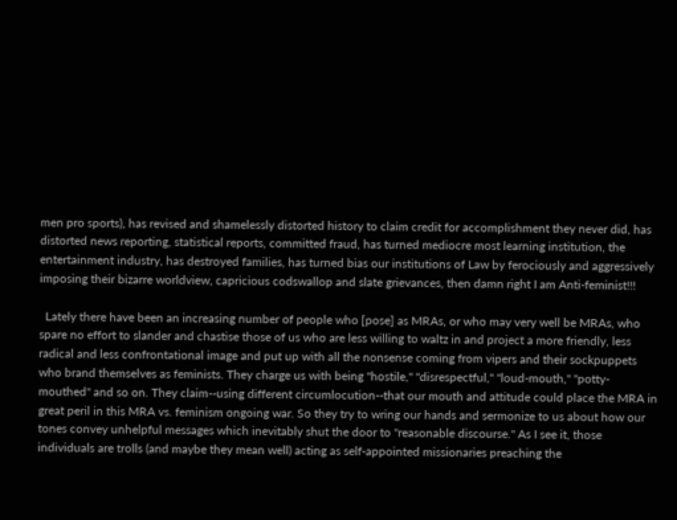men pro sports), has revised and shamelessly distorted history to claim credit for accomplishment they never did, has distorted news reporting, statistical reports, committed fraud, has turned mediocre most learning institution, the entertainment industry, has destroyed families, has turned bias our institutions of Law by ferociously and aggressively imposing their bizarre worldview, capricious codswallop and slate grievances, then damn right I am Anti-feminist!!!

  Lately there have been an increasing number of people who [pose] as MRAs, or who may very well be MRAs, who spare no effort to slander and chastise those of us who are less willing to waltz in and project a more friendly, less radical and less confrontational image and put up with all the nonsense coming from vipers and their sockpuppets who brand themselves as feminists. They charge us with being "hostile," "disrespectful," "loud-mouth," "potty-mouthed" and so on. They claim--using different circumlocution--that our mouth and attitude could place the MRA in great peril in this MRA vs. feminism ongoing war. So they try to wring our hands and sermonize to us about how our tones convey unhelpful messages which inevitably shut the door to "reasonable discourse." As I see it, those individuals are trolls (and maybe they mean well) acting as self-appointed missionaries preaching the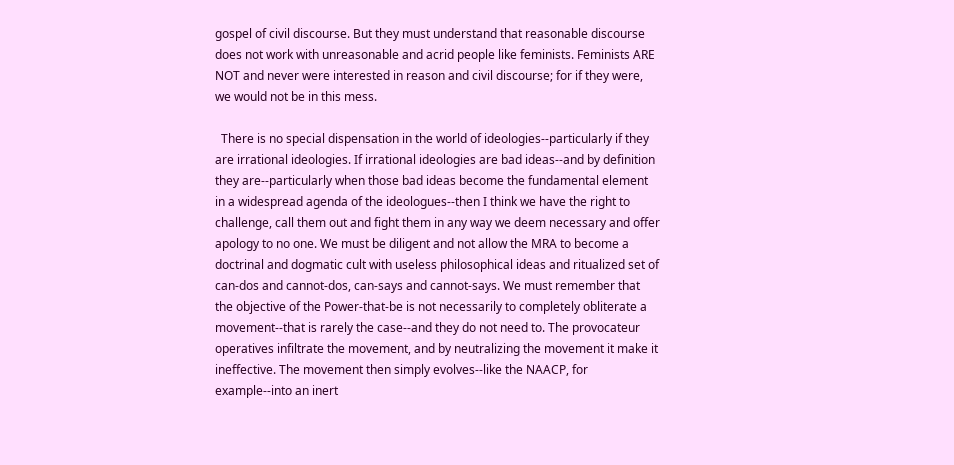gospel of civil discourse. But they must understand that reasonable discourse does not work with unreasonable and acrid people like feminists. Feminists ARE NOT and never were interested in reason and civil discourse; for if they were, we would not be in this mess.

  There is no special dispensation in the world of ideologies--particularly if they are irrational ideologies. If irrational ideologies are bad ideas--and by definition they are--particularly when those bad ideas become the fundamental element in a widespread agenda of the ideologues--then I think we have the right to challenge, call them out and fight them in any way we deem necessary and offer
apology to no one. We must be diligent and not allow the MRA to become a doctrinal and dogmatic cult with useless philosophical ideas and ritualized set of can-dos and cannot-dos, can-says and cannot-says. We must remember that the objective of the Power-that-be is not necessarily to completely obliterate a movement--that is rarely the case--and they do not need to. The provocateur operatives infiltrate the movement, and by neutralizing the movement it make it ineffective. The movement then simply evolves--like the NAACP, for example--into an inert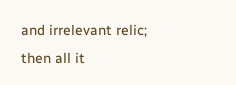and irrelevant relic; then all it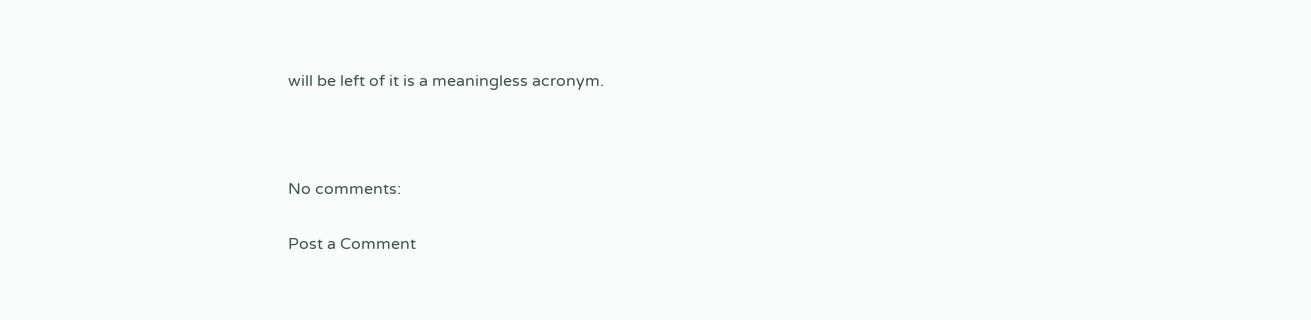will be left of it is a meaningless acronym.



No comments:

Post a Comment